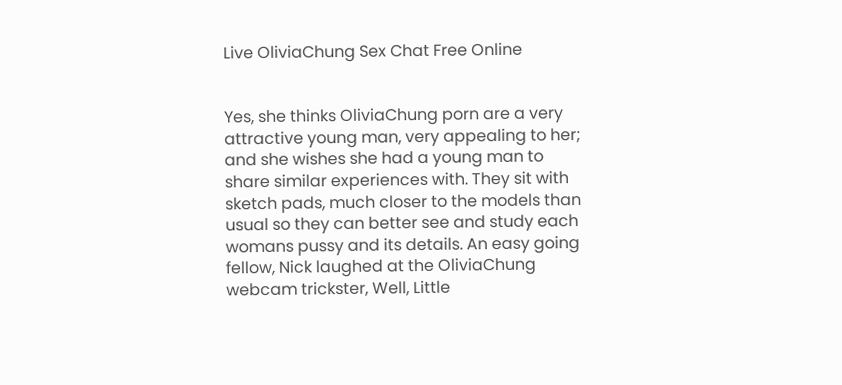Live OliviaChung Sex Chat Free Online


Yes, she thinks OliviaChung porn are a very attractive young man, very appealing to her; and she wishes she had a young man to share similar experiences with. They sit with sketch pads, much closer to the models than usual so they can better see and study each womans pussy and its details. An easy going fellow, Nick laughed at the OliviaChung webcam trickster, Well, Little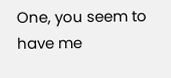One, you seem to have me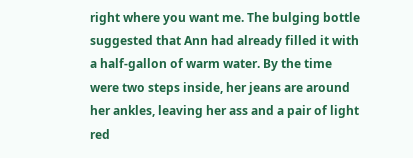right where you want me. The bulging bottle suggested that Ann had already filled it with a half-gallon of warm water. By the time were two steps inside, her jeans are around her ankles, leaving her ass and a pair of light red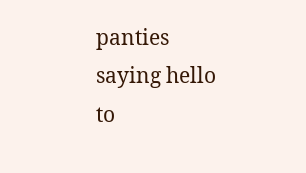panties saying hello to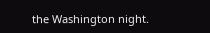the Washington night.